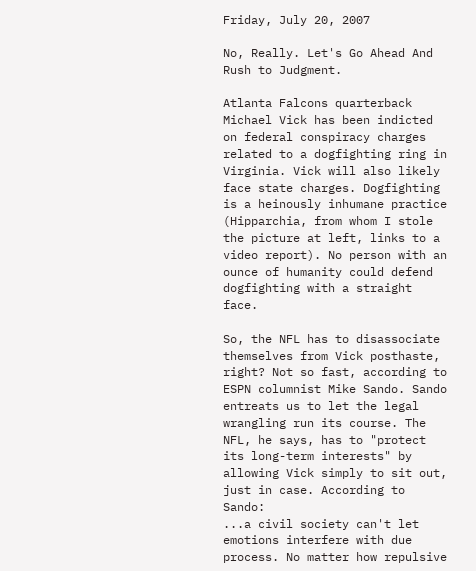Friday, July 20, 2007

No, Really. Let's Go Ahead And Rush to Judgment.

Atlanta Falcons quarterback Michael Vick has been indicted on federal conspiracy charges related to a dogfighting ring in Virginia. Vick will also likely face state charges. Dogfighting is a heinously inhumane practice (Hipparchia, from whom I stole the picture at left, links to a video report). No person with an ounce of humanity could defend dogfighting with a straight face.

So, the NFL has to disassociate themselves from Vick posthaste, right? Not so fast, according to ESPN columnist Mike Sando. Sando entreats us to let the legal wrangling run its course. The NFL, he says, has to "protect its long-term interests" by allowing Vick simply to sit out, just in case. According to Sando:
...a civil society can't let emotions interfere with due process. No matter how repulsive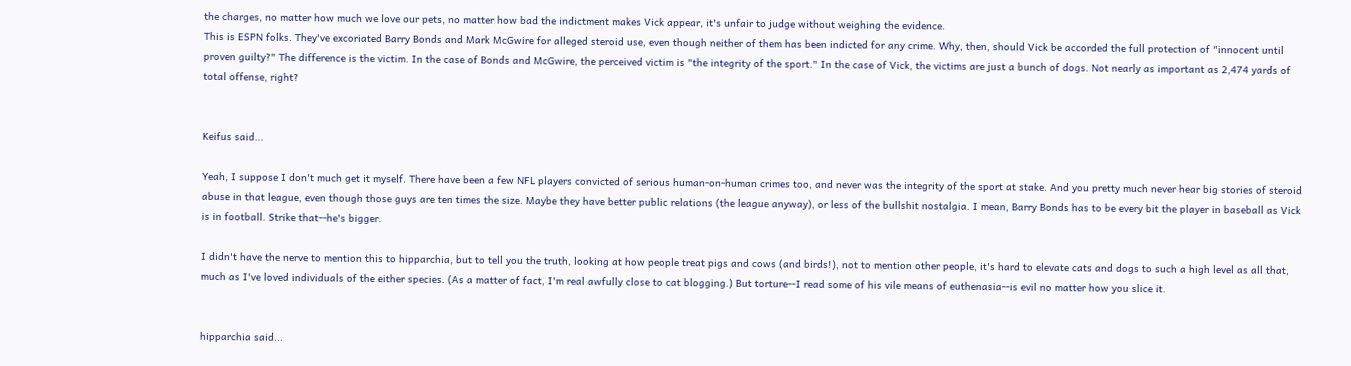the charges, no matter how much we love our pets, no matter how bad the indictment makes Vick appear, it's unfair to judge without weighing the evidence.
This is ESPN folks. They've excoriated Barry Bonds and Mark McGwire for alleged steroid use, even though neither of them has been indicted for any crime. Why, then, should Vick be accorded the full protection of "innocent until proven guilty?" The difference is the victim. In the case of Bonds and McGwire, the perceived victim is "the integrity of the sport." In the case of Vick, the victims are just a bunch of dogs. Not nearly as important as 2,474 yards of total offense, right?


Keifus said...

Yeah, I suppose I don't much get it myself. There have been a few NFL players convicted of serious human-on-human crimes too, and never was the integrity of the sport at stake. And you pretty much never hear big stories of steroid abuse in that league, even though those guys are ten times the size. Maybe they have better public relations (the league anyway), or less of the bullshit nostalgia. I mean, Barry Bonds has to be every bit the player in baseball as Vick is in football. Strike that--he's bigger.

I didn't have the nerve to mention this to hipparchia, but to tell you the truth, looking at how people treat pigs and cows (and birds!), not to mention other people, it's hard to elevate cats and dogs to such a high level as all that, much as I've loved individuals of the either species. (As a matter of fact, I'm real awfully close to cat blogging.) But torture--I read some of his vile means of euthenasia--is evil no matter how you slice it.


hipparchia said...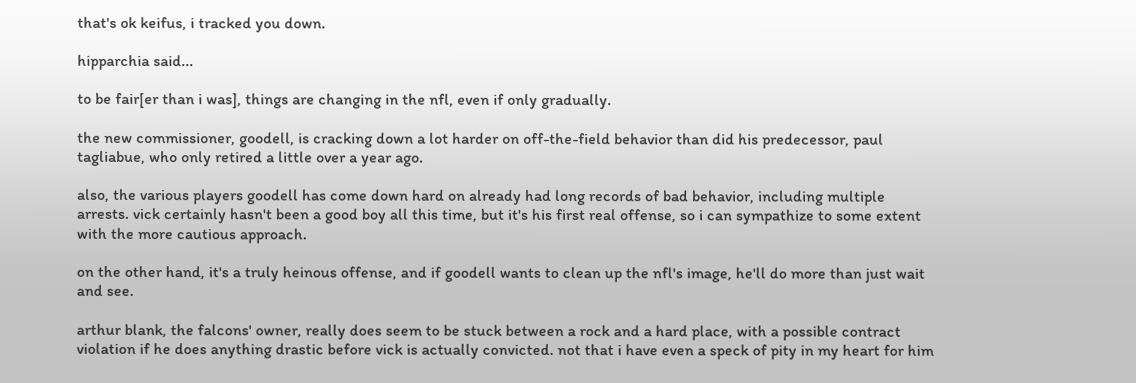that's ok keifus, i tracked you down.

hipparchia said...

to be fair[er than i was], things are changing in the nfl, even if only gradually.

the new commissioner, goodell, is cracking down a lot harder on off-the-field behavior than did his predecessor, paul tagliabue, who only retired a little over a year ago.

also, the various players goodell has come down hard on already had long records of bad behavior, including multiple arrests. vick certainly hasn't been a good boy all this time, but it's his first real offense, so i can sympathize to some extent with the more cautious approach.

on the other hand, it's a truly heinous offense, and if goodell wants to clean up the nfl's image, he'll do more than just wait and see.

arthur blank, the falcons' owner, really does seem to be stuck between a rock and a hard place, with a possible contract violation if he does anything drastic before vick is actually convicted. not that i have even a speck of pity in my heart for him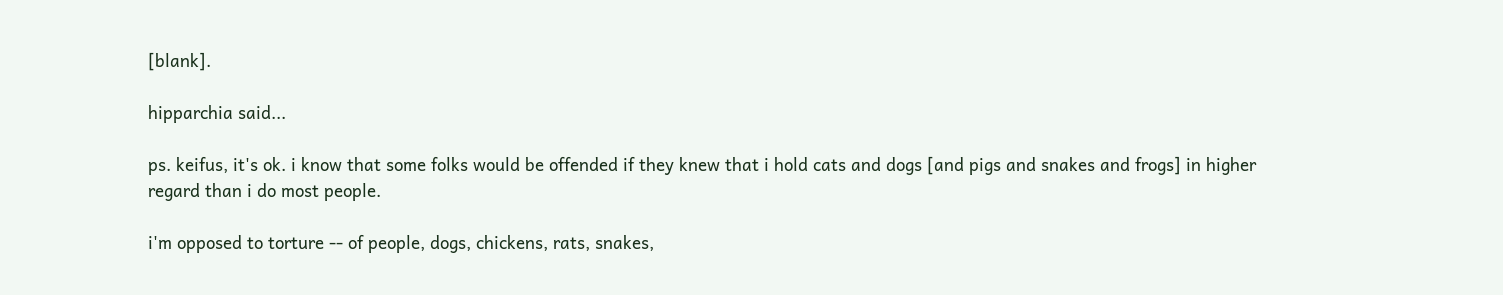[blank].

hipparchia said...

ps. keifus, it's ok. i know that some folks would be offended if they knew that i hold cats and dogs [and pigs and snakes and frogs] in higher regard than i do most people.

i'm opposed to torture -- of people, dogs, chickens, rats, snakes,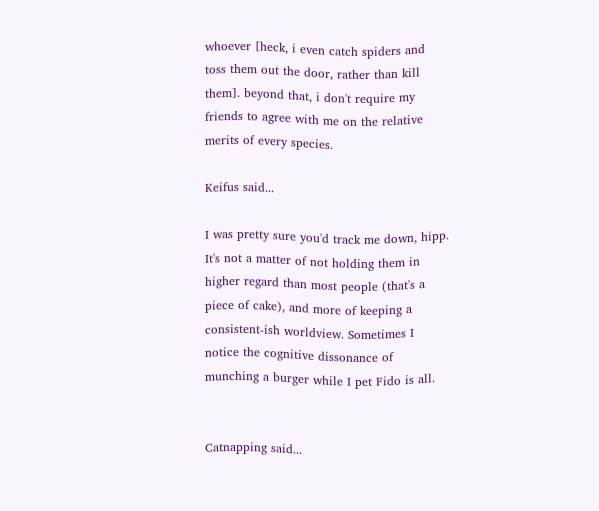whoever [heck, i even catch spiders and toss them out the door, rather than kill them]. beyond that, i don't require my friends to agree with me on the relative merits of every species.

Keifus said...

I was pretty sure you'd track me down, hipp. It's not a matter of not holding them in higher regard than most people (that's a piece of cake), and more of keeping a consistent-ish worldview. Sometimes I notice the cognitive dissonance of munching a burger while I pet Fido is all.


Catnapping said...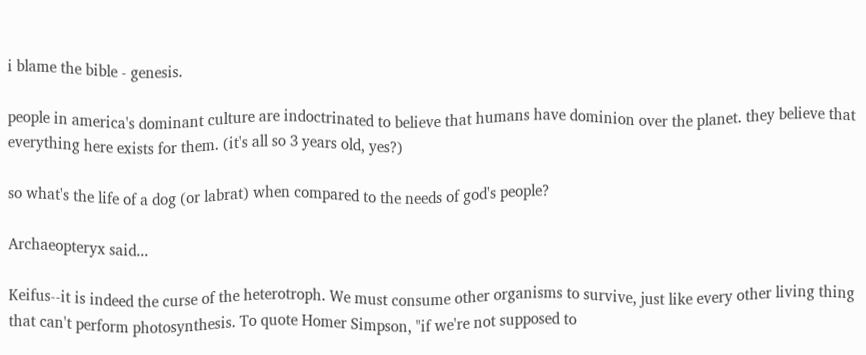i blame the bible - genesis.

people in america's dominant culture are indoctrinated to believe that humans have dominion over the planet. they believe that everything here exists for them. (it's all so 3 years old, yes?)

so what's the life of a dog (or labrat) when compared to the needs of god's people?

Archaeopteryx said...

Keifus--it is indeed the curse of the heterotroph. We must consume other organisms to survive, just like every other living thing that can't perform photosynthesis. To quote Homer Simpson, "if we're not supposed to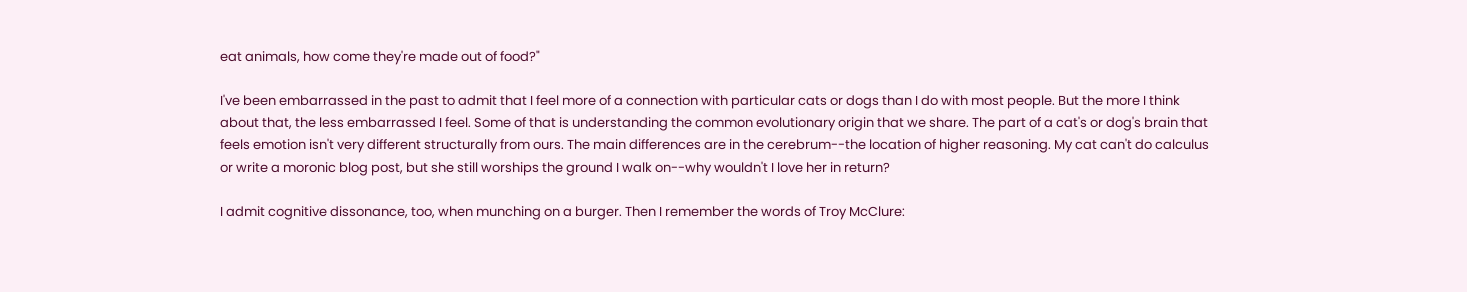eat animals, how come they're made out of food?"

I've been embarrassed in the past to admit that I feel more of a connection with particular cats or dogs than I do with most people. But the more I think about that, the less embarrassed I feel. Some of that is understanding the common evolutionary origin that we share. The part of a cat's or dog's brain that feels emotion isn't very different structurally from ours. The main differences are in the cerebrum--the location of higher reasoning. My cat can't do calculus or write a moronic blog post, but she still worships the ground I walk on--why wouldn't I love her in return?

I admit cognitive dissonance, too, when munching on a burger. Then I remember the words of Troy McClure: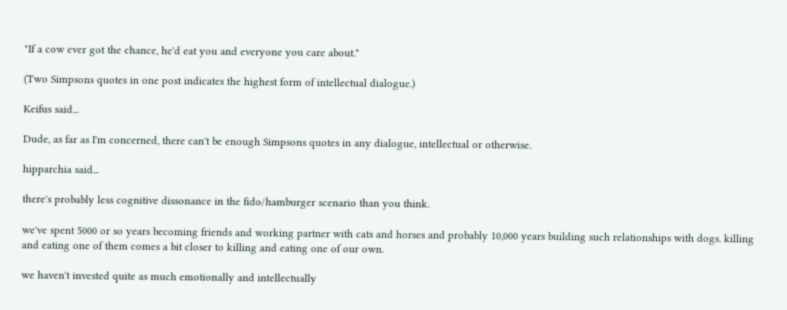"If a cow ever got the chance, he'd eat you and everyone you care about."

(Two Simpsons quotes in one post indicates the highest form of intellectual dialogue.)

Keifus said...

Dude, as far as I'm concerned, there can't be enough Simpsons quotes in any dialogue, intellectual or otherwise.

hipparchia said...

there's probably less cognitive dissonance in the fido/hamburger scenario than you think.

we've spent 5000 or so years becoming friends and working partner with cats and horses and probably 10,000 years building such relationships with dogs. killing and eating one of them comes a bit closer to killing and eating one of our own.

we haven't invested quite as much emotionally and intellectually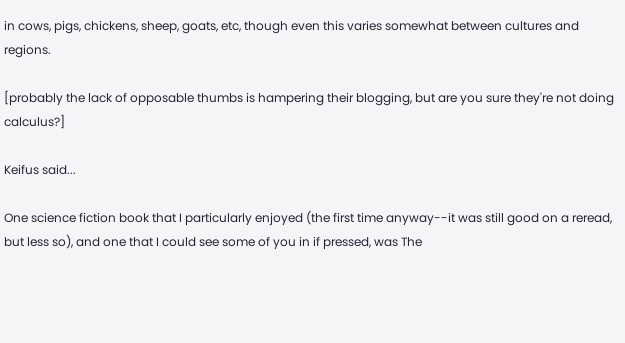in cows, pigs, chickens, sheep, goats, etc, though even this varies somewhat between cultures and regions.

[probably the lack of opposable thumbs is hampering their blogging, but are you sure they're not doing calculus?]

Keifus said...

One science fiction book that I particularly enjoyed (the first time anyway--it was still good on a reread, but less so), and one that I could see some of you in if pressed, was The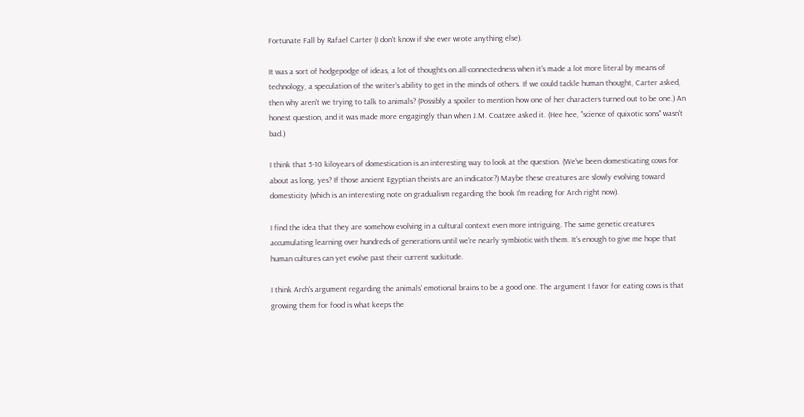Fortunate Fall by Rafael Carter (I don't know if she ever wrote anything else).

It was a sort of hodgepodge of ideas, a lot of thoughts on all-connectedness when it's made a lot more literal by means of technology, a speculation of the writer's ability to get in the minds of others. If we could tackle human thought, Carter asked, then why aren't we trying to talk to animals? (Possibly a spoiler to mention how one of her characters turned out to be one.) An honest question, and it was made more engagingly than when J.M. Coatzee asked it. (Hee hee, "science of quixotic sons" wasn't bad.)

I think that 5-10 kiloyears of domestication is an interesting way to look at the question. (We've been domesticating cows for about as long, yes? If those ancient Egyptian theists are an indicator?) Maybe these creatures are slowly evolving toward domesticity (which is an interesting note on gradualism regarding the book I'm reading for Arch right now).

I find the idea that they are somehow evolving in a cultural context even more intriguing. The same genetic creatures accumulating learning over hundreds of generations until we're nearly symbiotic with them. It's enough to give me hope that human cultures can yet evolve past their current suckitude.

I think Arch's argument regarding the animals' emotional brains to be a good one. The argument I favor for eating cows is that growing them for food is what keeps the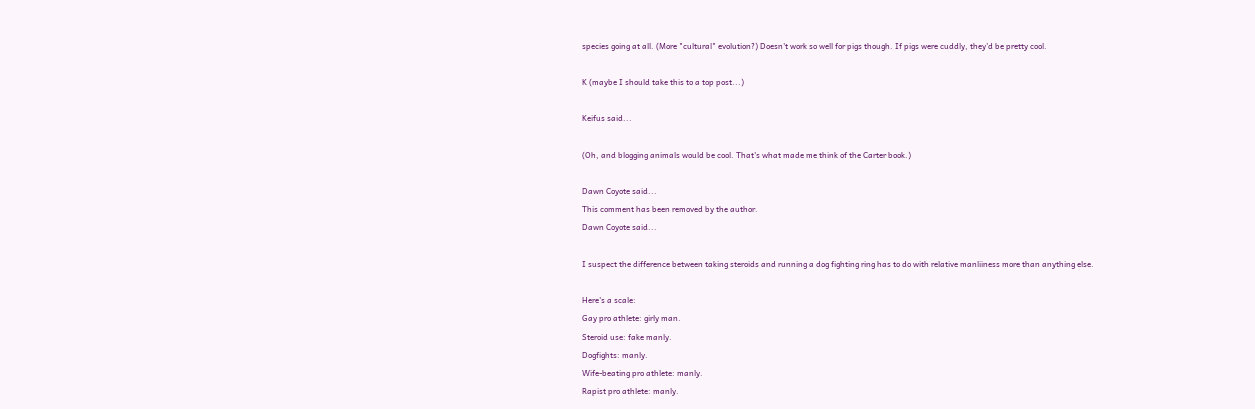species going at all. (More "cultural" evolution?) Doesn't work so well for pigs though. If pigs were cuddly, they'd be pretty cool.

K (maybe I should take this to a top post...)

Keifus said...

(Oh, and blogging animals would be cool. That's what made me think of the Carter book.)

Dawn Coyote said...
This comment has been removed by the author.
Dawn Coyote said...

I suspect the difference between taking steroids and running a dog fighting ring has to do with relative manliiness more than anything else.

Here's a scale:
Gay pro athlete: girly man.
Steroid use: fake manly.
Dogfights: manly.
Wife-beating pro athlete: manly.
Rapist pro athlete: manly.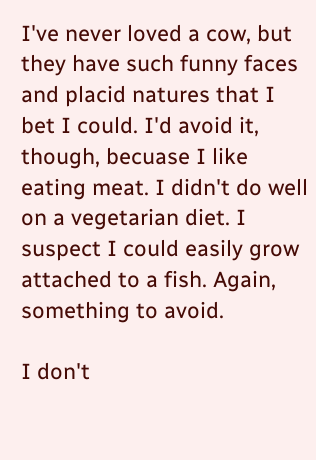I've never loved a cow, but they have such funny faces and placid natures that I bet I could. I'd avoid it, though, becuase I like eating meat. I didn't do well on a vegetarian diet. I suspect I could easily grow attached to a fish. Again, something to avoid.

I don't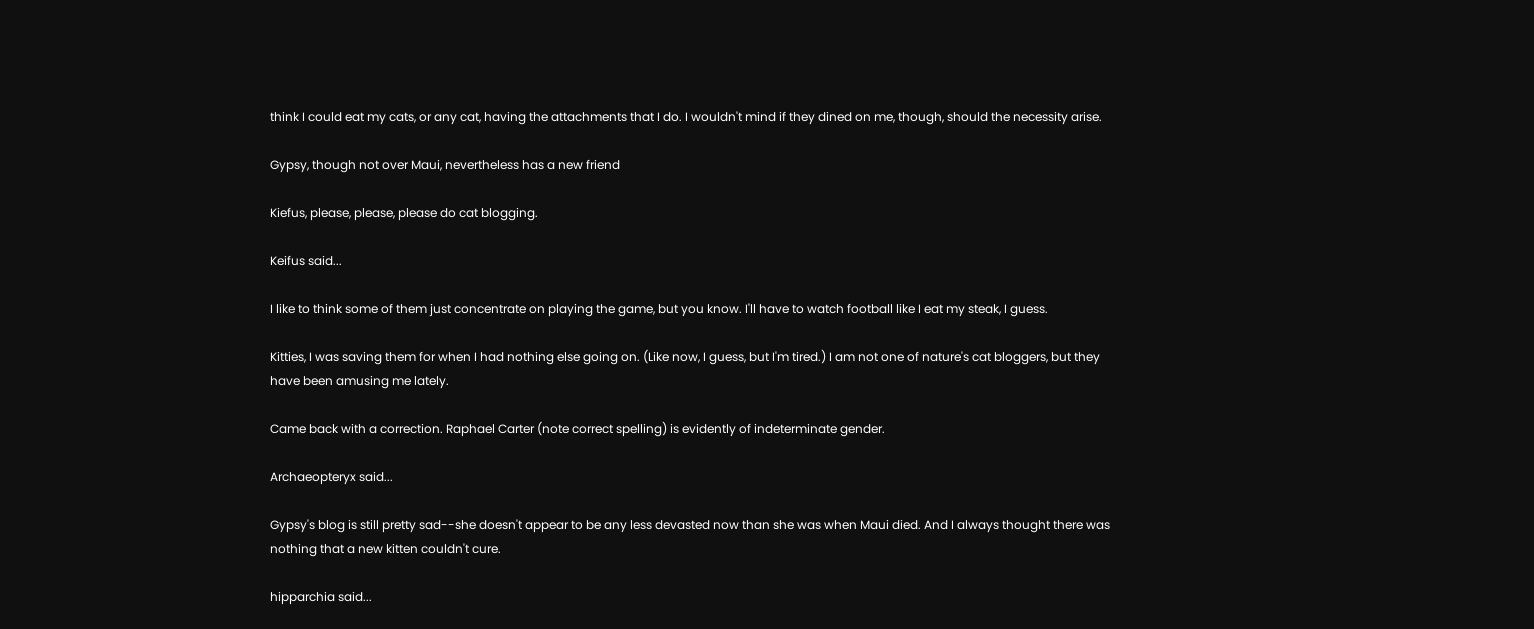think I could eat my cats, or any cat, having the attachments that I do. I wouldn't mind if they dined on me, though, should the necessity arise.

Gypsy, though not over Maui, nevertheless has a new friend

Kiefus, please, please, please do cat blogging.

Keifus said...

I like to think some of them just concentrate on playing the game, but you know. I'll have to watch football like I eat my steak, I guess.

Kitties, I was saving them for when I had nothing else going on. (Like now, I guess, but I'm tired.) I am not one of nature's cat bloggers, but they have been amusing me lately.

Came back with a correction. Raphael Carter (note correct spelling) is evidently of indeterminate gender.

Archaeopteryx said...

Gypsy's blog is still pretty sad--she doesn't appear to be any less devasted now than she was when Maui died. And I always thought there was nothing that a new kitten couldn't cure.

hipparchia said...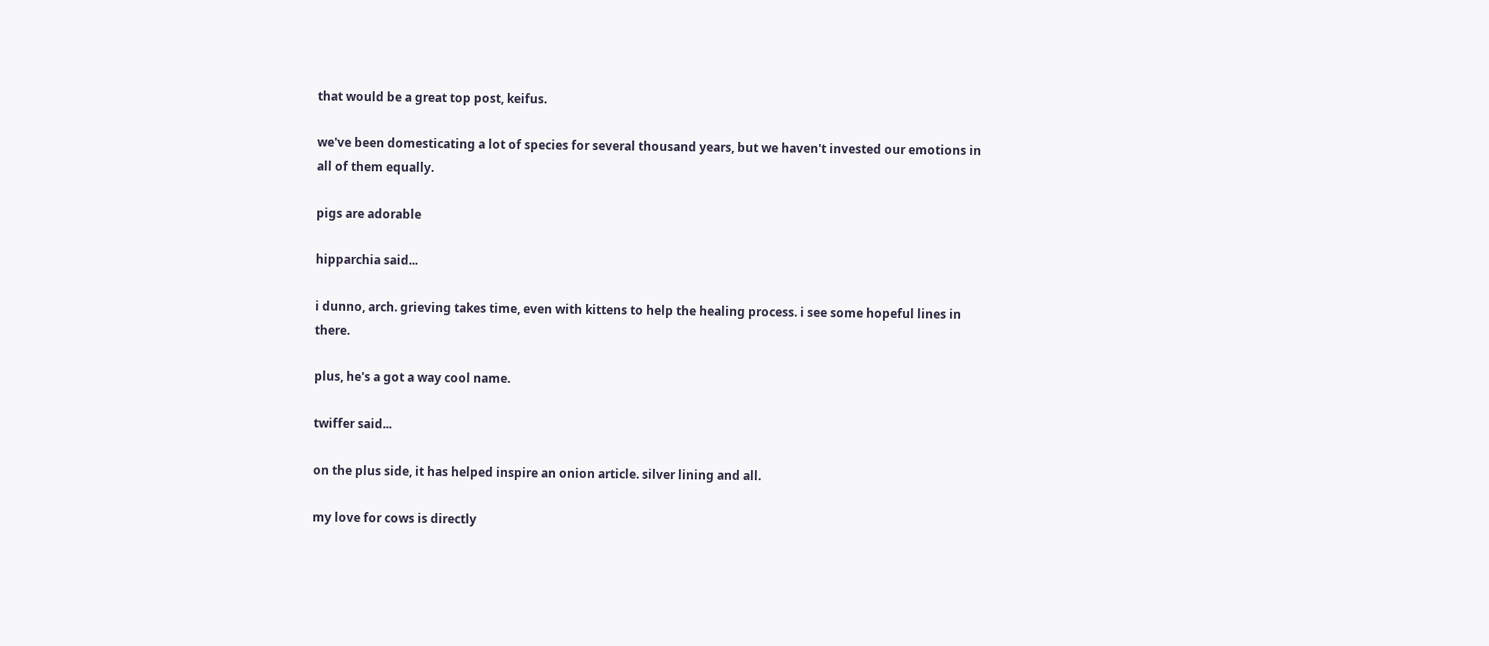that would be a great top post, keifus.

we've been domesticating a lot of species for several thousand years, but we haven't invested our emotions in all of them equally.

pigs are adorable

hipparchia said...

i dunno, arch. grieving takes time, even with kittens to help the healing process. i see some hopeful lines in there.

plus, he's a got a way cool name.

twiffer said...

on the plus side, it has helped inspire an onion article. silver lining and all.

my love for cows is directly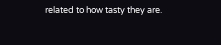related to how tasty they are.